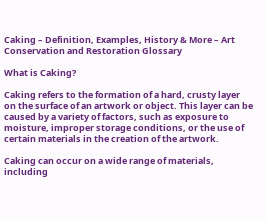Caking – Definition, Examples, History & More – Art Conservation and Restoration Glossary

What is Caking?

Caking refers to the formation of a hard, crusty layer on the surface of an artwork or object. This layer can be caused by a variety of factors, such as exposure to moisture, improper storage conditions, or the use of certain materials in the creation of the artwork.

Caking can occur on a wide range of materials, including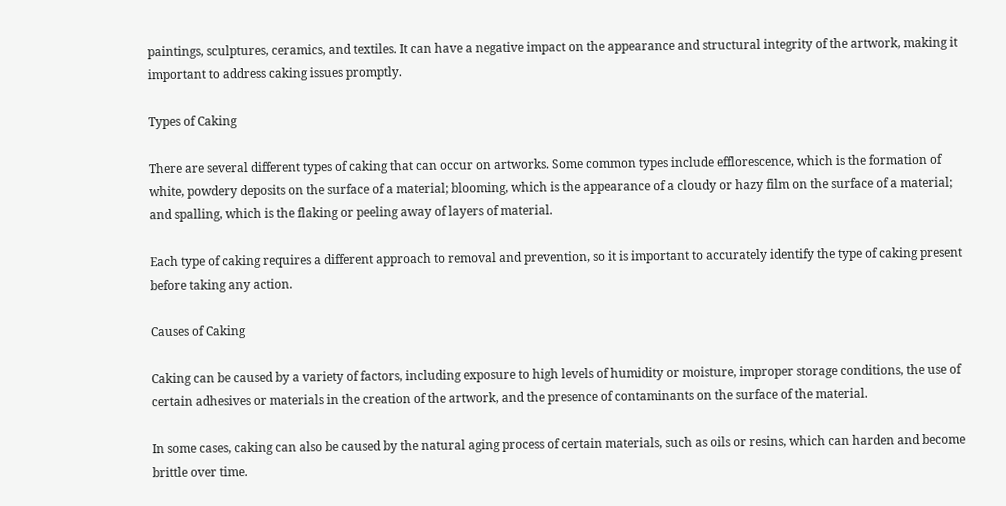paintings, sculptures, ceramics, and textiles. It can have a negative impact on the appearance and structural integrity of the artwork, making it important to address caking issues promptly.

Types of Caking

There are several different types of caking that can occur on artworks. Some common types include efflorescence, which is the formation of white, powdery deposits on the surface of a material; blooming, which is the appearance of a cloudy or hazy film on the surface of a material; and spalling, which is the flaking or peeling away of layers of material.

Each type of caking requires a different approach to removal and prevention, so it is important to accurately identify the type of caking present before taking any action.

Causes of Caking

Caking can be caused by a variety of factors, including exposure to high levels of humidity or moisture, improper storage conditions, the use of certain adhesives or materials in the creation of the artwork, and the presence of contaminants on the surface of the material.

In some cases, caking can also be caused by the natural aging process of certain materials, such as oils or resins, which can harden and become brittle over time.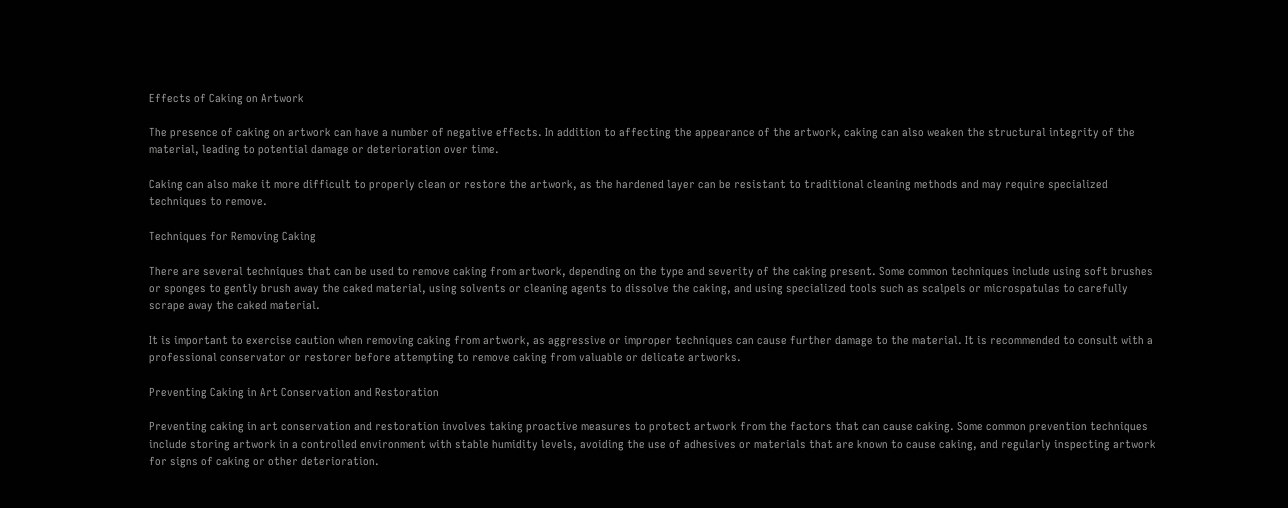Effects of Caking on Artwork

The presence of caking on artwork can have a number of negative effects. In addition to affecting the appearance of the artwork, caking can also weaken the structural integrity of the material, leading to potential damage or deterioration over time.

Caking can also make it more difficult to properly clean or restore the artwork, as the hardened layer can be resistant to traditional cleaning methods and may require specialized techniques to remove.

Techniques for Removing Caking

There are several techniques that can be used to remove caking from artwork, depending on the type and severity of the caking present. Some common techniques include using soft brushes or sponges to gently brush away the caked material, using solvents or cleaning agents to dissolve the caking, and using specialized tools such as scalpels or microspatulas to carefully scrape away the caked material.

It is important to exercise caution when removing caking from artwork, as aggressive or improper techniques can cause further damage to the material. It is recommended to consult with a professional conservator or restorer before attempting to remove caking from valuable or delicate artworks.

Preventing Caking in Art Conservation and Restoration

Preventing caking in art conservation and restoration involves taking proactive measures to protect artwork from the factors that can cause caking. Some common prevention techniques include storing artwork in a controlled environment with stable humidity levels, avoiding the use of adhesives or materials that are known to cause caking, and regularly inspecting artwork for signs of caking or other deterioration.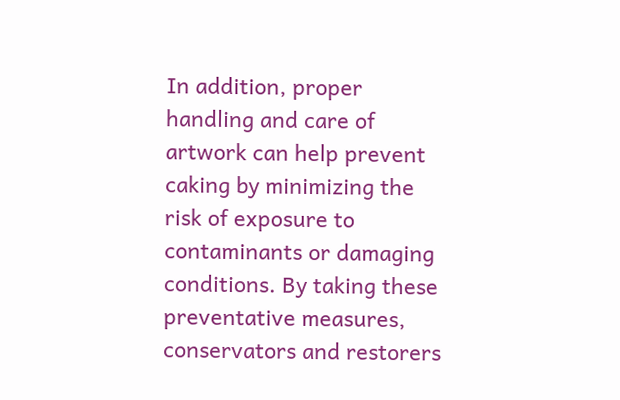In addition, proper handling and care of artwork can help prevent caking by minimizing the risk of exposure to contaminants or damaging conditions. By taking these preventative measures, conservators and restorers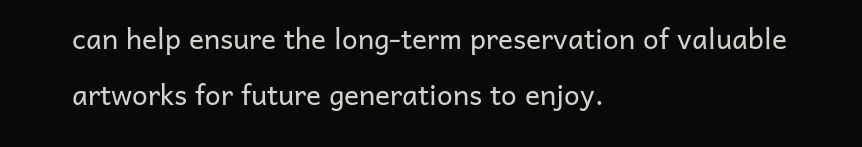can help ensure the long-term preservation of valuable artworks for future generations to enjoy.